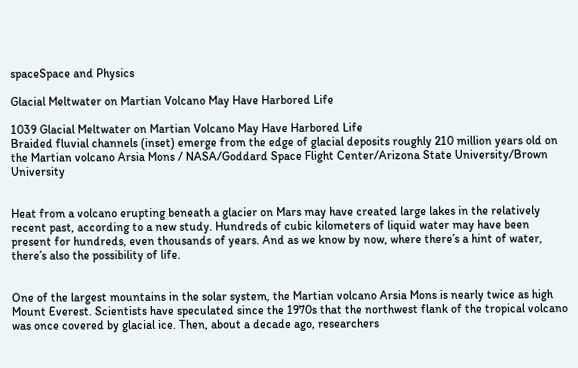spaceSpace and Physics

Glacial Meltwater on Martian Volcano May Have Harbored Life

1039 Glacial Meltwater on Martian Volcano May Have Harbored Life
Braided fluvial channels (inset) emerge from the edge of glacial deposits roughly 210 million years old on the Martian volcano Arsia Mons / NASA/Goddard Space Flight Center/Arizona State University/Brown University


Heat from a volcano erupting beneath a glacier on Mars may have created large lakes in the relatively recent past, according to a new study. Hundreds of cubic kilometers of liquid water may have been present for hundreds, even thousands of years. And as we know by now, where there’s a hint of water, there’s also the possibility of life.


One of the largest mountains in the solar system, the Martian volcano Arsia Mons is nearly twice as high Mount Everest. Scientists have speculated since the 1970s that the northwest flank of the tropical volcano was once covered by glacial ice. Then, about a decade ago, researchers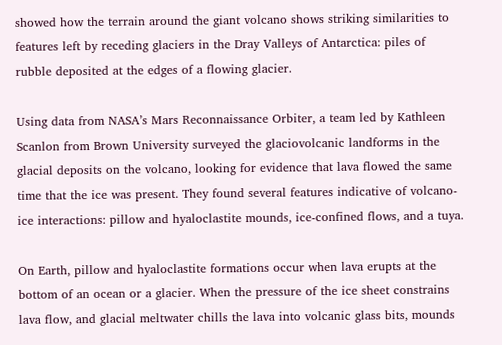showed how the terrain around the giant volcano shows striking similarities to features left by receding glaciers in the Dray Valleys of Antarctica: piles of rubble deposited at the edges of a flowing glacier.

Using data from NASA’s Mars Reconnaissance Orbiter, a team led by Kathleen Scanlon from Brown University surveyed the glaciovolcanic landforms in the glacial deposits on the volcano, looking for evidence that lava flowed the same time that the ice was present. They found several features indicative of volcano-ice interactions: pillow and hyaloclastite mounds, ice-confined flows, and a tuya.

On Earth, pillow and hyaloclastite formations occur when lava erupts at the bottom of an ocean or a glacier. When the pressure of the ice sheet constrains lava flow, and glacial meltwater chills the lava into volcanic glass bits, mounds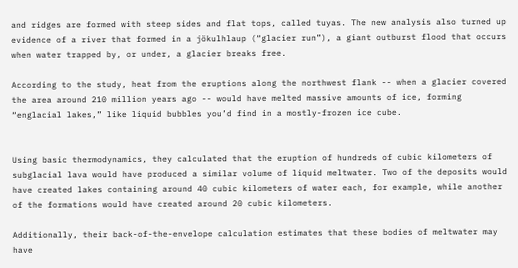and ridges are formed with steep sides and flat tops, called tuyas. The new analysis also turned up evidence of a river that formed in a jökulhlaup (“glacier run”), a giant outburst flood that occurs when water trapped by, or under, a glacier breaks free.

According to the study, heat from the eruptions along the northwest flank -- when a glacier covered the area around 210 million years ago -- would have melted massive amounts of ice, forming “englacial lakes,” like liquid bubbles you’d find in a mostly-frozen ice cube.


Using basic thermodynamics, they calculated that the eruption of hundreds of cubic kilometers of subglacial lava would have produced a similar volume of liquid meltwater. Two of the deposits would have created lakes containing around 40 cubic kilometers of water each, for example, while another of the formations would have created around 20 cubic kilometers.

Additionally, their back-of-the-envelope calculation estimates that these bodies of meltwater may have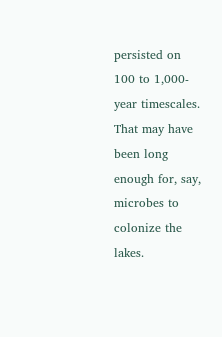persisted on 100 to 1,000-year timescales. That may have been long enough for, say, microbes to colonize the lakes.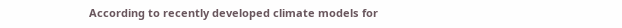According to recently developed climate models for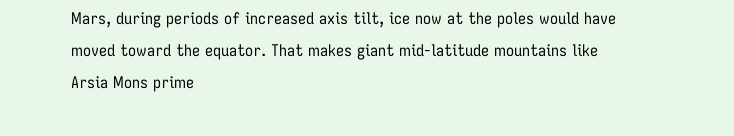Mars, during periods of increased axis tilt, ice now at the poles would have moved toward the equator. That makes giant mid-latitude mountains like Arsia Mons prime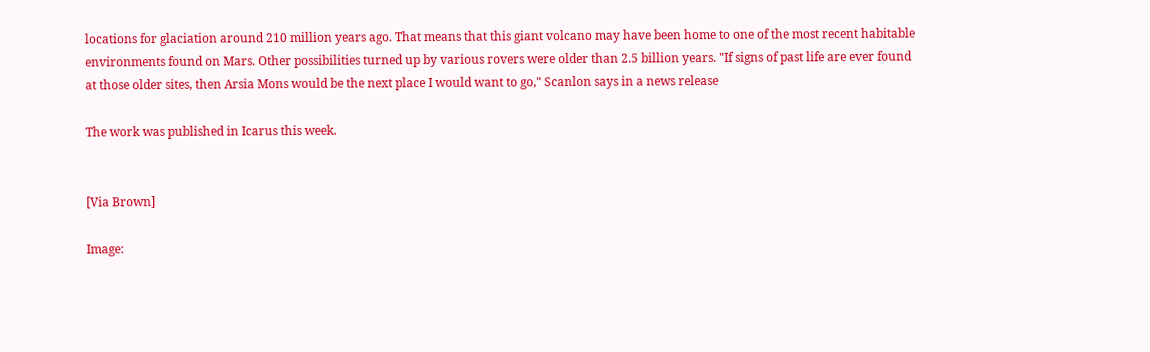locations for glaciation around 210 million years ago. That means that this giant volcano may have been home to one of the most recent habitable environments found on Mars. Other possibilities turned up by various rovers were older than 2.5 billion years. "If signs of past life are ever found at those older sites, then Arsia Mons would be the next place I would want to go," Scanlon says in a news release

The work was published in Icarus this week.


[Via Brown]

Image: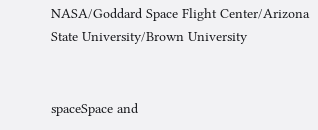NASA/Goddard Space Flight Center/Arizona State University/Brown University


spaceSpace and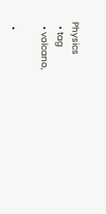Physics
  • tag
  • volcano,

  •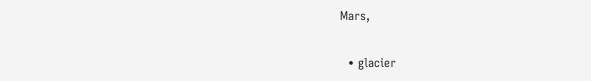Mars,

  • glacier